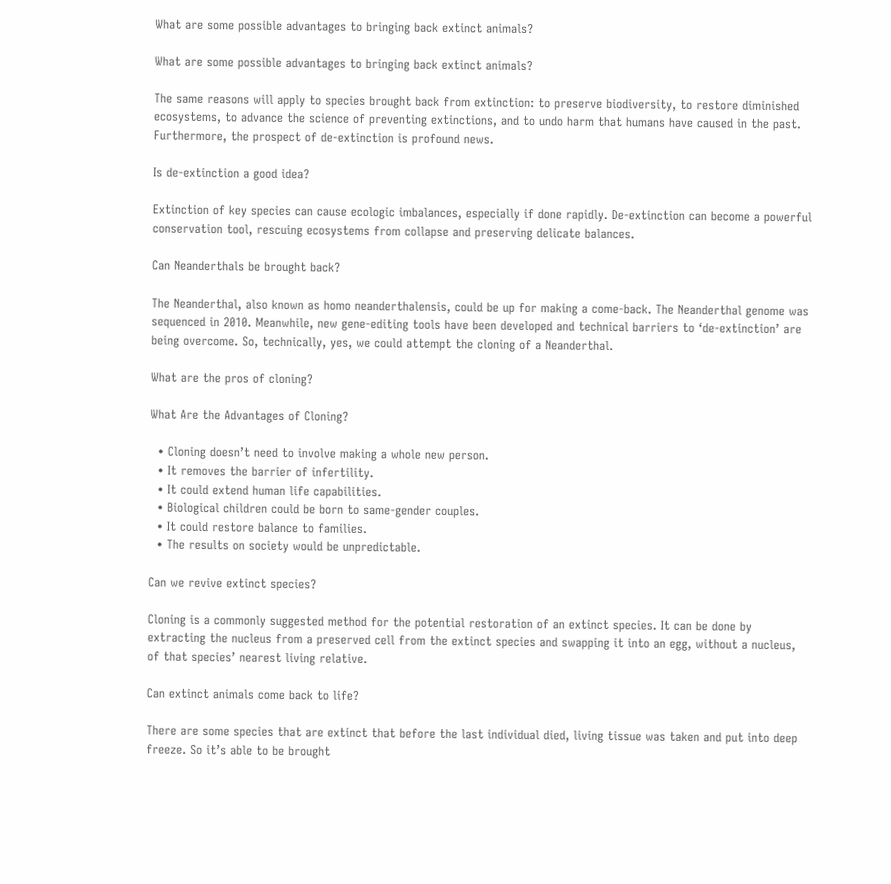What are some possible advantages to bringing back extinct animals?

What are some possible advantages to bringing back extinct animals?

The same reasons will apply to species brought back from extinction: to preserve biodiversity, to restore diminished ecosystems, to advance the science of preventing extinctions, and to undo harm that humans have caused in the past. Furthermore, the prospect of de-extinction is profound news.

Is de-extinction a good idea?

Extinction of key species can cause ecologic imbalances, especially if done rapidly. De-extinction can become a powerful conservation tool, rescuing ecosystems from collapse and preserving delicate balances.

Can Neanderthals be brought back?

The Neanderthal, also known as homo neanderthalensis, could be up for making a come-back. The Neanderthal genome was sequenced in 2010. Meanwhile, new gene-editing tools have been developed and technical barriers to ‘de-extinction’ are being overcome. So, technically, yes, we could attempt the cloning of a Neanderthal.

What are the pros of cloning?

What Are the Advantages of Cloning?

  • Cloning doesn’t need to involve making a whole new person.
  • It removes the barrier of infertility.
  • It could extend human life capabilities.
  • Biological children could be born to same-gender couples.
  • It could restore balance to families.
  • The results on society would be unpredictable.

Can we revive extinct species?

Cloning is a commonly suggested method for the potential restoration of an extinct species. It can be done by extracting the nucleus from a preserved cell from the extinct species and swapping it into an egg, without a nucleus, of that species’ nearest living relative.

Can extinct animals come back to life?

There are some species that are extinct that before the last individual died, living tissue was taken and put into deep freeze. So it’s able to be brought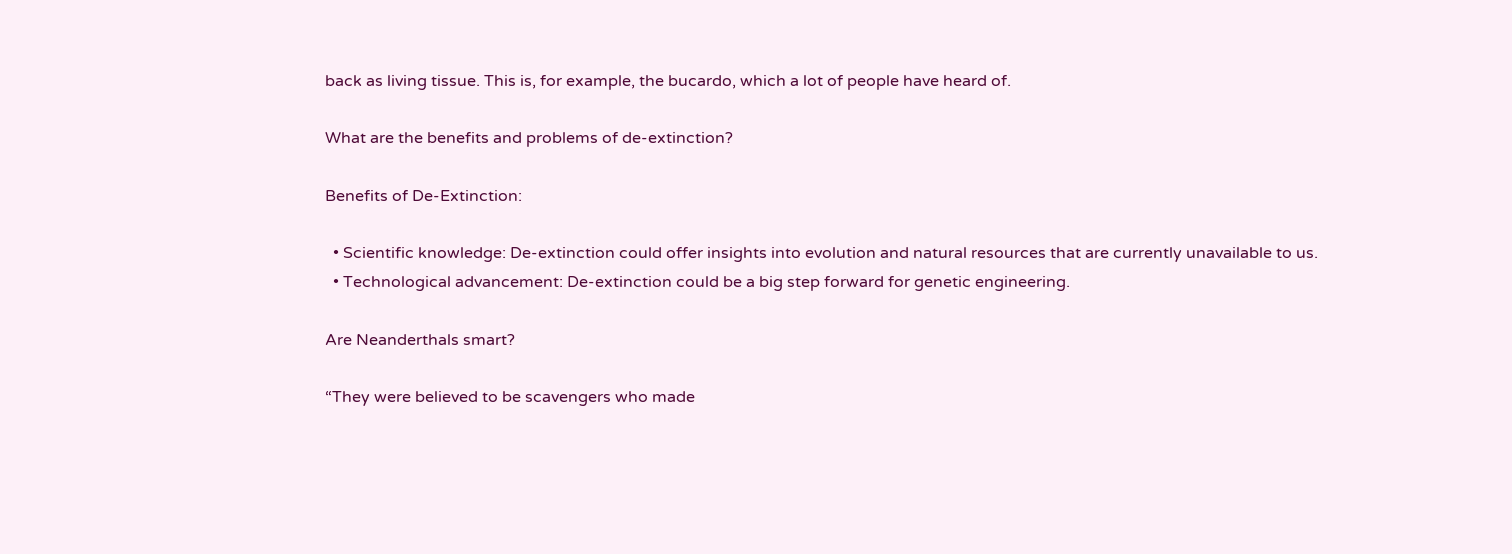back as living tissue. This is, for example, the bucardo, which a lot of people have heard of.

What are the benefits and problems of de-extinction?

Benefits of De-Extinction:

  • Scientific knowledge: De-extinction could offer insights into evolution and natural resources that are currently unavailable to us.
  • Technological advancement: De-extinction could be a big step forward for genetic engineering.

Are Neanderthals smart?

“They were believed to be scavengers who made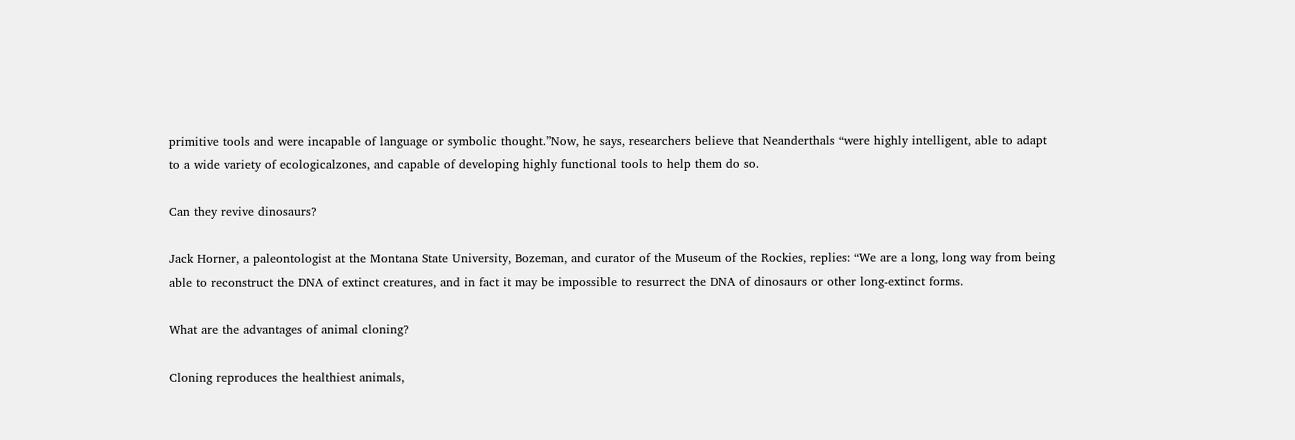primitive tools and were incapable of language or symbolic thought.”Now, he says, researchers believe that Neanderthals “were highly intelligent, able to adapt to a wide variety of ecologicalzones, and capable of developing highly functional tools to help them do so.

Can they revive dinosaurs?

Jack Horner, a paleontologist at the Montana State University, Bozeman, and curator of the Museum of the Rockies, replies: “We are a long, long way from being able to reconstruct the DNA of extinct creatures, and in fact it may be impossible to resurrect the DNA of dinosaurs or other long-extinct forms.

What are the advantages of animal cloning?

Cloning reproduces the healthiest animals,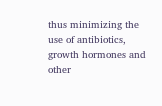thus minimizing the use of antibiotics, growth hormones and other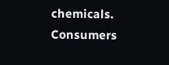chemicals. Consumers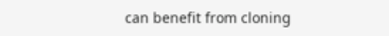can benefit from cloning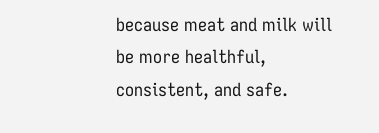because meat and milk will be more healthful, consistent, and safe.